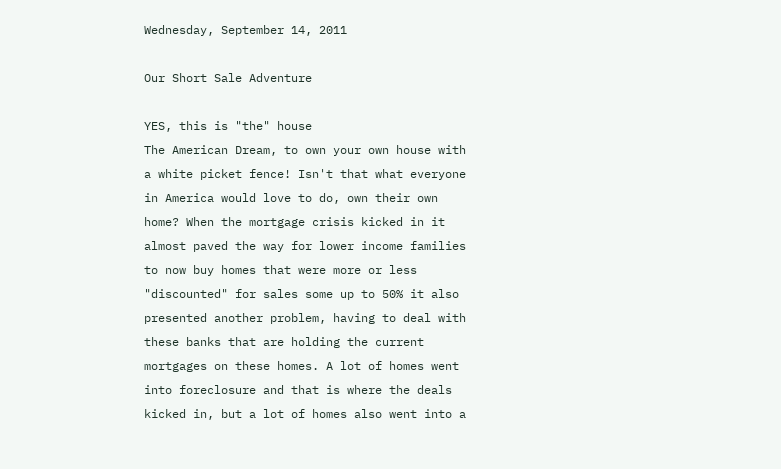Wednesday, September 14, 2011

Our Short Sale Adventure

YES, this is "the" house
The American Dream, to own your own house with a white picket fence! Isn't that what everyone in America would love to do, own their own home? When the mortgage crisis kicked in it almost paved the way for lower income families to now buy homes that were more or less "discounted" for sales some up to 50% it also presented another problem, having to deal with these banks that are holding the current mortgages on these homes. A lot of homes went into foreclosure and that is where the deals kicked in, but a lot of homes also went into a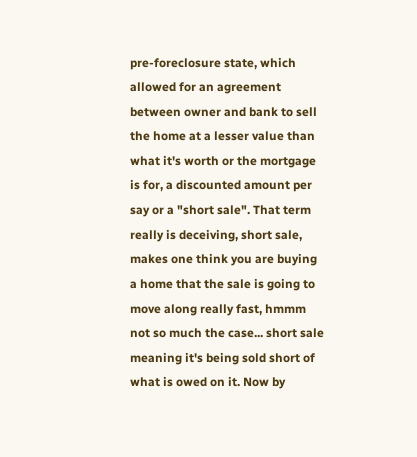pre-foreclosure state, which allowed for an agreement between owner and bank to sell the home at a lesser value than what it's worth or the mortgage is for, a discounted amount per say or a "short sale". That term really is deceiving, short sale, makes one think you are buying a home that the sale is going to move along really fast, hmmm not so much the case... short sale meaning it's being sold short of what is owed on it. Now by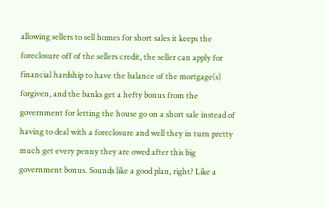allowing sellers to sell homes for short sales it keeps the foreclosure off of the sellers credit, the seller can apply for financial hardship to have the balance of the mortgage(s) forgiven, and the banks get a hefty bonus from the government for letting the house go on a short sale instead of having to deal with a foreclosure and well they in turn pretty much get every penny they are owed after this big government bonus. Sounds like a good plan, right? Like a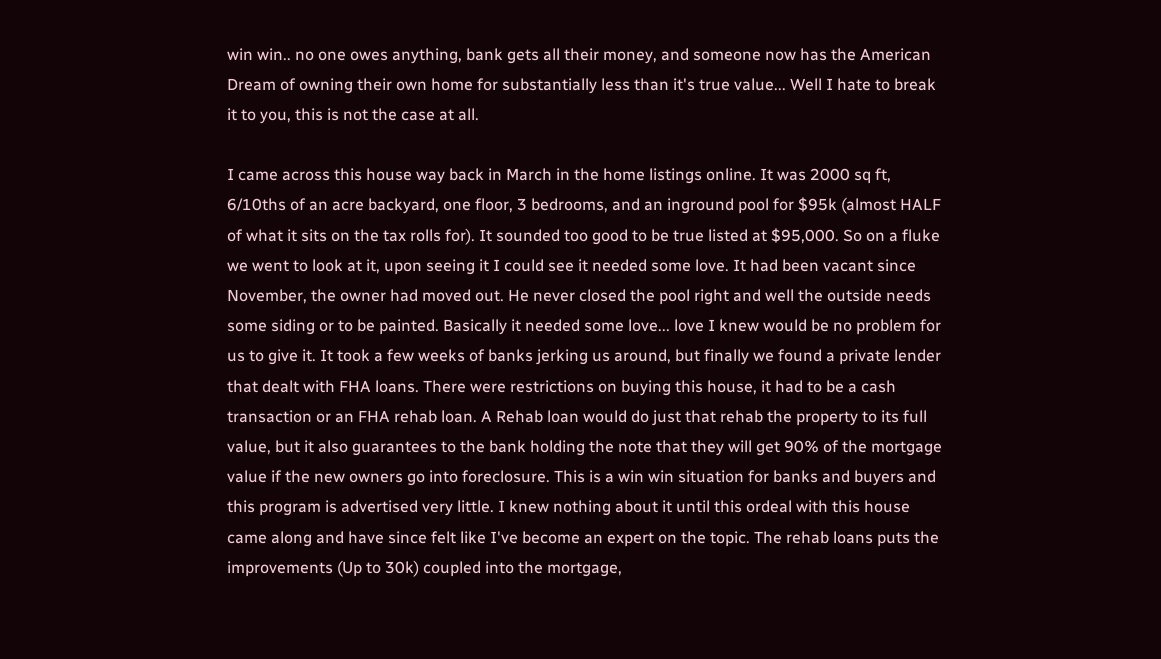win win.. no one owes anything, bank gets all their money, and someone now has the American Dream of owning their own home for substantially less than it's true value... Well I hate to break it to you, this is not the case at all.

I came across this house way back in March in the home listings online. It was 2000 sq ft, 6/10ths of an acre backyard, one floor, 3 bedrooms, and an inground pool for $95k (almost HALF of what it sits on the tax rolls for). It sounded too good to be true listed at $95,000. So on a fluke we went to look at it, upon seeing it I could see it needed some love. It had been vacant since November, the owner had moved out. He never closed the pool right and well the outside needs some siding or to be painted. Basically it needed some love... love I knew would be no problem for us to give it. It took a few weeks of banks jerking us around, but finally we found a private lender that dealt with FHA loans. There were restrictions on buying this house, it had to be a cash transaction or an FHA rehab loan. A Rehab loan would do just that rehab the property to its full value, but it also guarantees to the bank holding the note that they will get 90% of the mortgage value if the new owners go into foreclosure. This is a win win situation for banks and buyers and this program is advertised very little. I knew nothing about it until this ordeal with this house came along and have since felt like I've become an expert on the topic. The rehab loans puts the improvements (Up to 30k) coupled into the mortgage,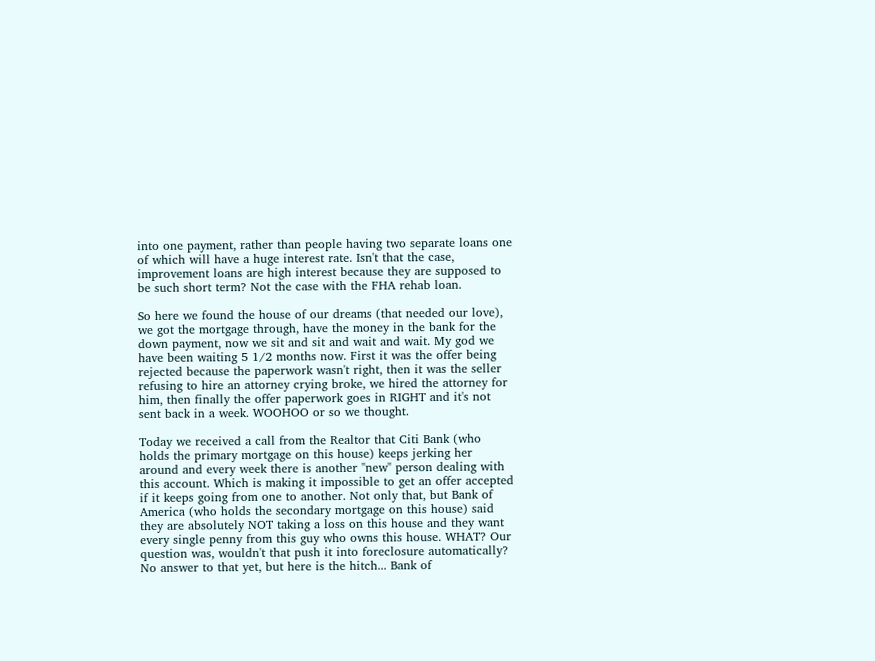into one payment, rather than people having two separate loans one of which will have a huge interest rate. Isn't that the case, improvement loans are high interest because they are supposed to be such short term? Not the case with the FHA rehab loan.

So here we found the house of our dreams (that needed our love), we got the mortgage through, have the money in the bank for the down payment, now we sit and sit and wait and wait. My god we have been waiting 5 1/2 months now. First it was the offer being rejected because the paperwork wasn't right, then it was the seller refusing to hire an attorney crying broke, we hired the attorney for him, then finally the offer paperwork goes in RIGHT and it's not sent back in a week. WOOHOO or so we thought.

Today we received a call from the Realtor that Citi Bank (who holds the primary mortgage on this house) keeps jerking her around and every week there is another "new" person dealing with this account. Which is making it impossible to get an offer accepted if it keeps going from one to another. Not only that, but Bank of America (who holds the secondary mortgage on this house) said they are absolutely NOT taking a loss on this house and they want every single penny from this guy who owns this house. WHAT? Our question was, wouldn't that push it into foreclosure automatically? No answer to that yet, but here is the hitch... Bank of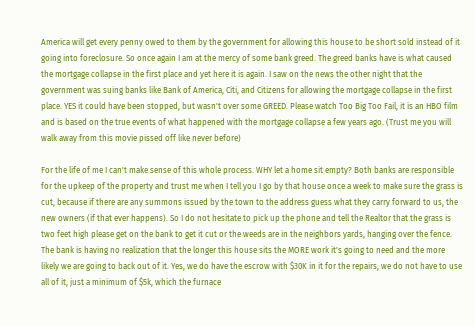America will get every penny owed to them by the government for allowing this house to be short sold instead of it going into foreclosure. So once again I am at the mercy of some bank greed. The greed banks have is what caused the mortgage collapse in the first place and yet here it is again. I saw on the news the other night that the government was suing banks like Bank of America, Citi, and Citizens for allowing the mortgage collapse in the first place. YES it could have been stopped, but wasn't over some GREED. Please watch Too Big Too Fail, it is an HBO film and is based on the true events of what happened with the mortgage collapse a few years ago. (Trust me you will walk away from this movie pissed off like never before)

For the life of me I can't make sense of this whole process. WHY let a home sit empty? Both banks are responsible for the upkeep of the property and trust me when I tell you I go by that house once a week to make sure the grass is cut, because if there are any summons issued by the town to the address guess what they carry forward to us, the new owners (if that ever happens). So I do not hesitate to pick up the phone and tell the Realtor that the grass is two feet high please get on the bank to get it cut or the weeds are in the neighbors yards, hanging over the fence. The bank is having no realization that the longer this house sits the MORE work it's going to need and the more likely we are going to back out of it. Yes, we do have the escrow with $30K in it for the repairs, we do not have to use all of it, just a minimum of $5k, which the furnace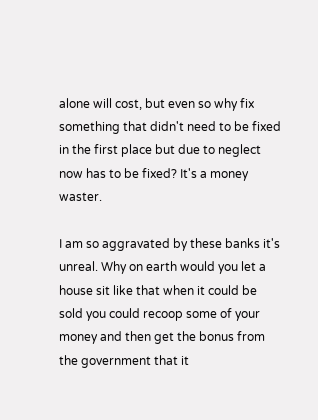alone will cost, but even so why fix something that didn't need to be fixed in the first place but due to neglect now has to be fixed? It's a money waster.

I am so aggravated by these banks it's unreal. Why on earth would you let a house sit like that when it could be sold you could recoop some of your money and then get the bonus from the government that it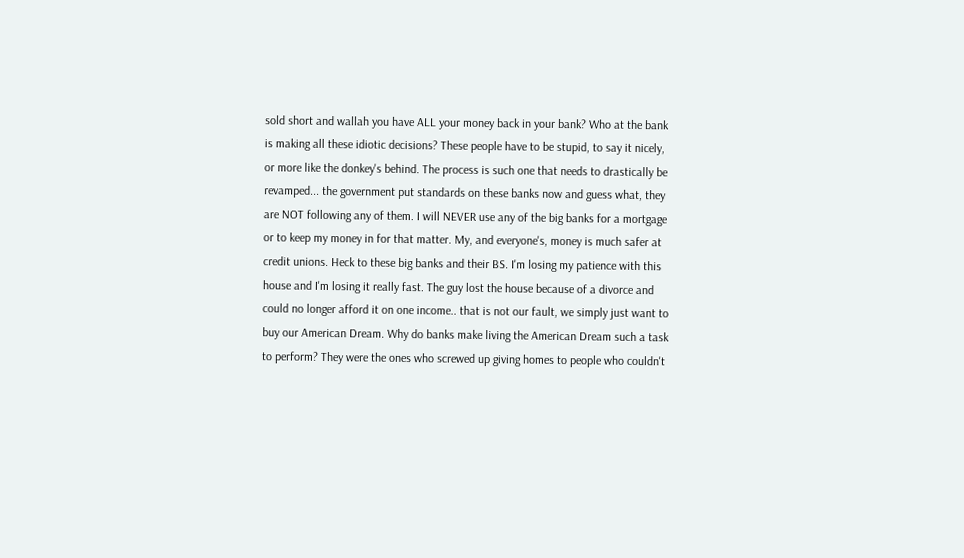sold short and wallah you have ALL your money back in your bank? Who at the bank is making all these idiotic decisions? These people have to be stupid, to say it nicely, or more like the donkey's behind. The process is such one that needs to drastically be revamped... the government put standards on these banks now and guess what, they are NOT following any of them. I will NEVER use any of the big banks for a mortgage or to keep my money in for that matter. My, and everyone's, money is much safer at credit unions. Heck to these big banks and their BS. I'm losing my patience with this house and I'm losing it really fast. The guy lost the house because of a divorce and could no longer afford it on one income.. that is not our fault, we simply just want to buy our American Dream. Why do banks make living the American Dream such a task to perform? They were the ones who screwed up giving homes to people who couldn't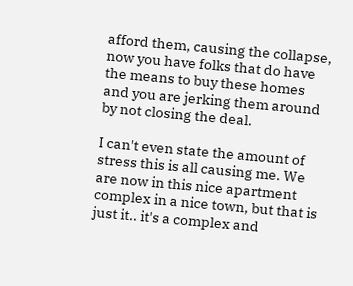afford them, causing the collapse, now you have folks that do have the means to buy these homes and you are jerking them around by not closing the deal.

I can't even state the amount of stress this is all causing me. We are now in this nice apartment complex in a nice town, but that is just it.. it's a complex and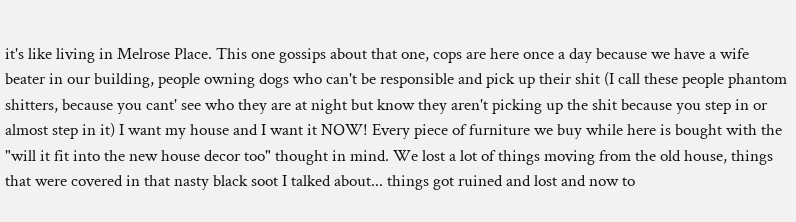it's like living in Melrose Place. This one gossips about that one, cops are here once a day because we have a wife beater in our building, people owning dogs who can't be responsible and pick up their shit (I call these people phantom shitters, because you cant' see who they are at night but know they aren't picking up the shit because you step in or almost step in it) I want my house and I want it NOW! Every piece of furniture we buy while here is bought with the "will it fit into the new house decor too" thought in mind. We lost a lot of things moving from the old house, things that were covered in that nasty black soot I talked about... things got ruined and lost and now to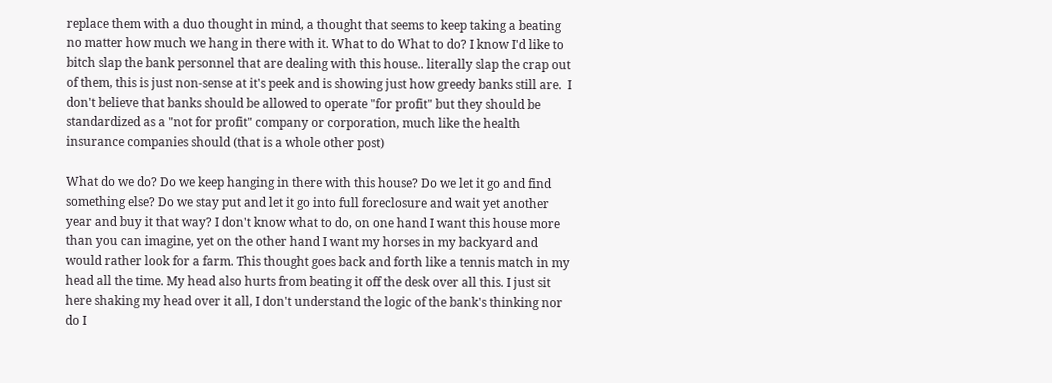replace them with a duo thought in mind, a thought that seems to keep taking a beating no matter how much we hang in there with it. What to do What to do? I know I'd like to bitch slap the bank personnel that are dealing with this house.. literally slap the crap out of them, this is just non-sense at it's peek and is showing just how greedy banks still are.  I don't believe that banks should be allowed to operate "for profit" but they should be standardized as a "not for profit" company or corporation, much like the health insurance companies should (that is a whole other post)

What do we do? Do we keep hanging in there with this house? Do we let it go and find something else? Do we stay put and let it go into full foreclosure and wait yet another year and buy it that way? I don't know what to do, on one hand I want this house more than you can imagine, yet on the other hand I want my horses in my backyard and would rather look for a farm. This thought goes back and forth like a tennis match in my head all the time. My head also hurts from beating it off the desk over all this. I just sit here shaking my head over it all, I don't understand the logic of the bank's thinking nor do I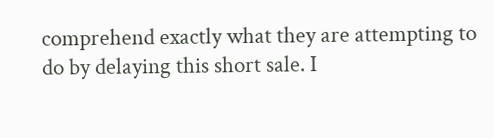comprehend exactly what they are attempting to do by delaying this short sale. I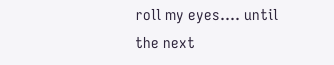roll my eyes.... until the next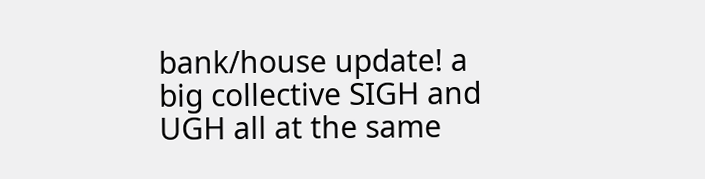bank/house update! a big collective SIGH and UGH all at the same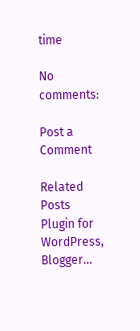time

No comments:

Post a Comment

Related Posts Plugin for WordPress, Blogger...